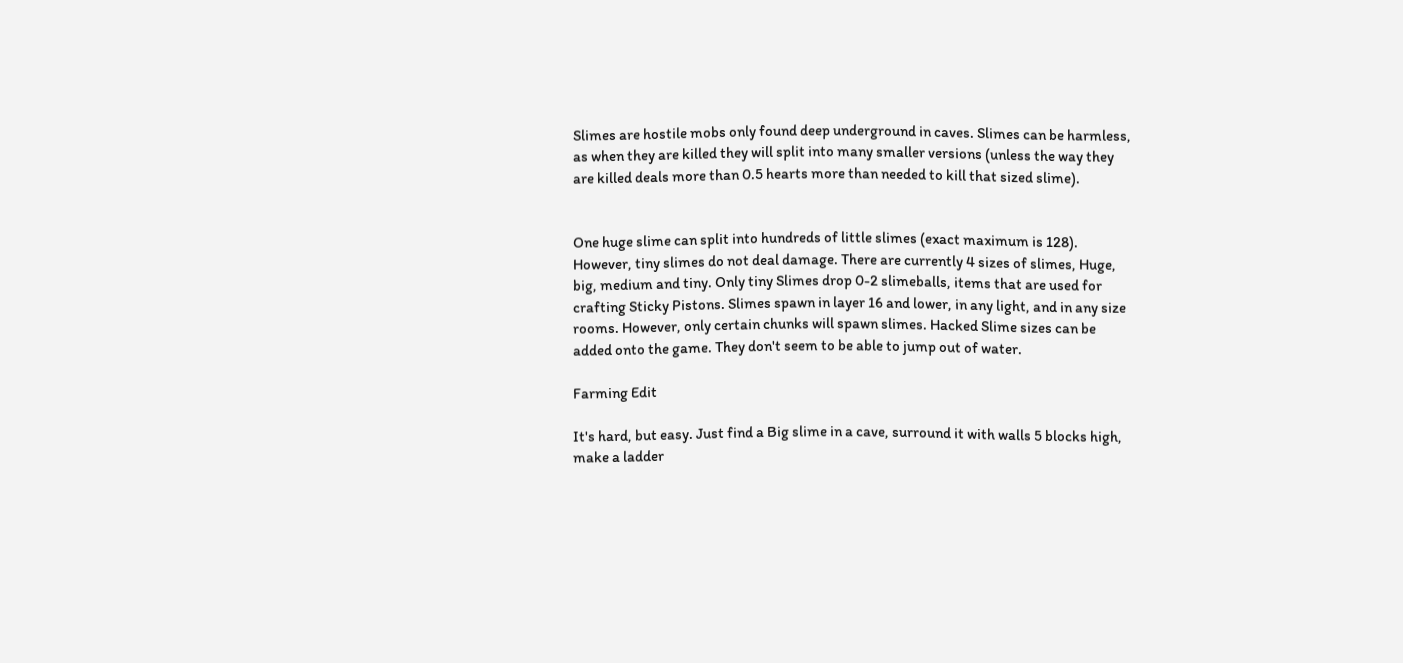Slimes are hostile mobs only found deep underground in caves. Slimes can be harmless, as when they are killed they will split into many smaller versions (unless the way they are killed deals more than 0.5 hearts more than needed to kill that sized slime).


One huge slime can split into hundreds of little slimes (exact maximum is 128). However, tiny slimes do not deal damage. There are currently 4 sizes of slimes, Huge, big, medium and tiny. Only tiny Slimes drop 0-2 slimeballs, items that are used for crafting Sticky Pistons. Slimes spawn in layer 16 and lower, in any light, and in any size rooms. However, only certain chunks will spawn slimes. Hacked Slime sizes can be added onto the game. They don't seem to be able to jump out of water.

Farming Edit

It's hard, but easy. Just find a Big slime in a cave, surround it with walls 5 blocks high, make a ladder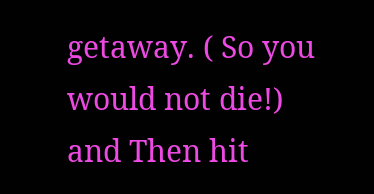getaway. ( So you would not die!) and Then hit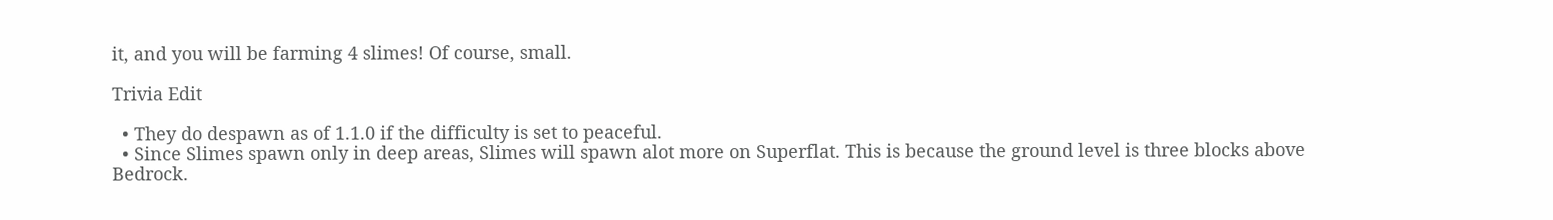it, and you will be farming 4 slimes! Of course, small.

Trivia Edit

  • They do despawn as of 1.1.0 if the difficulty is set to peaceful.
  • Since Slimes spawn only in deep areas, Slimes will spawn alot more on Superflat. This is because the ground level is three blocks above Bedrock.